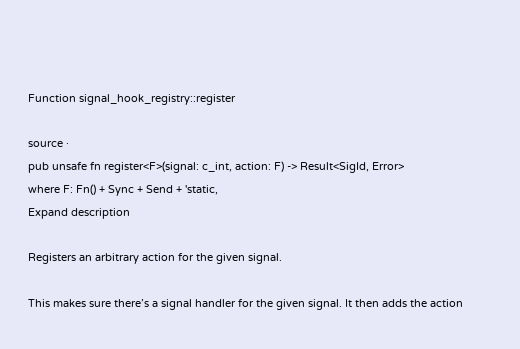Function signal_hook_registry::register

source ·
pub unsafe fn register<F>(signal: c_int, action: F) -> Result<SigId, Error>
where F: Fn() + Sync + Send + 'static,
Expand description

Registers an arbitrary action for the given signal.

This makes sure there’s a signal handler for the given signal. It then adds the action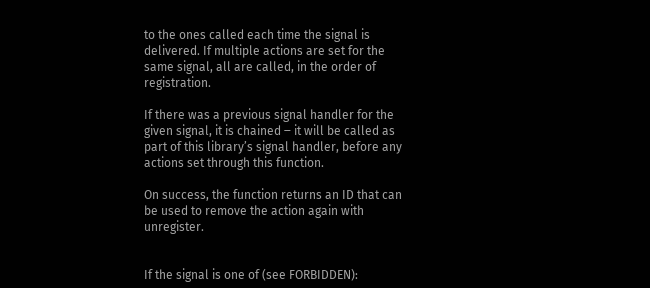to the ones called each time the signal is delivered. If multiple actions are set for the same signal, all are called, in the order of registration.

If there was a previous signal handler for the given signal, it is chained ‒ it will be called as part of this library’s signal handler, before any actions set through this function.

On success, the function returns an ID that can be used to remove the action again with unregister.


If the signal is one of (see FORBIDDEN):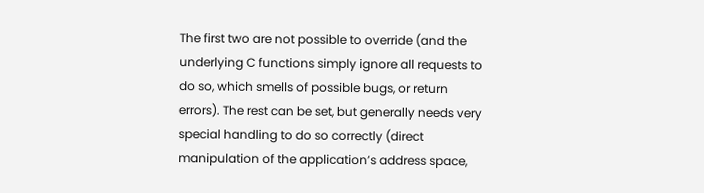The first two are not possible to override (and the underlying C functions simply ignore all requests to do so, which smells of possible bugs, or return errors). The rest can be set, but generally needs very special handling to do so correctly (direct manipulation of the application’s address space,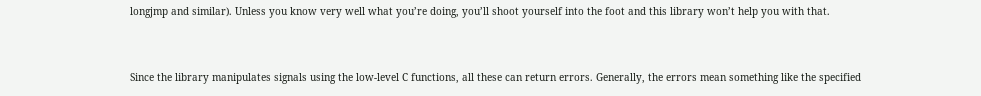longjmp and similar). Unless you know very well what you’re doing, you’ll shoot yourself into the foot and this library won’t help you with that.


Since the library manipulates signals using the low-level C functions, all these can return errors. Generally, the errors mean something like the specified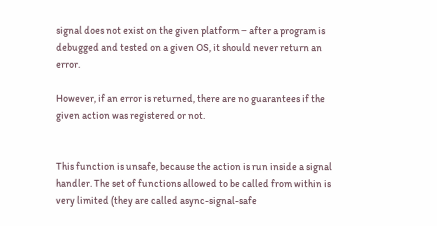signal does not exist on the given platform ‒ after a program is debugged and tested on a given OS, it should never return an error.

However, if an error is returned, there are no guarantees if the given action was registered or not.


This function is unsafe, because the action is run inside a signal handler. The set of functions allowed to be called from within is very limited (they are called async-signal-safe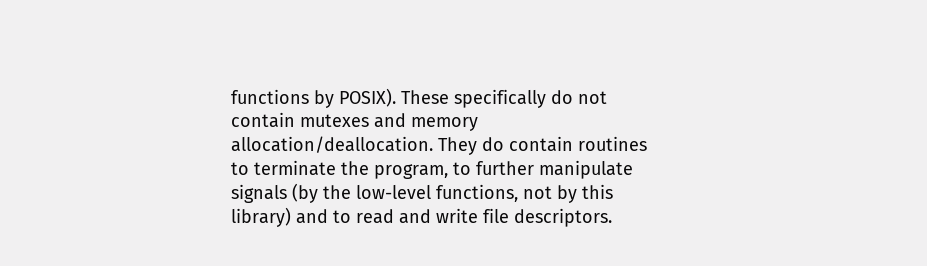functions by POSIX). These specifically do not contain mutexes and memory allocation/deallocation. They do contain routines to terminate the program, to further manipulate signals (by the low-level functions, not by this library) and to read and write file descriptors.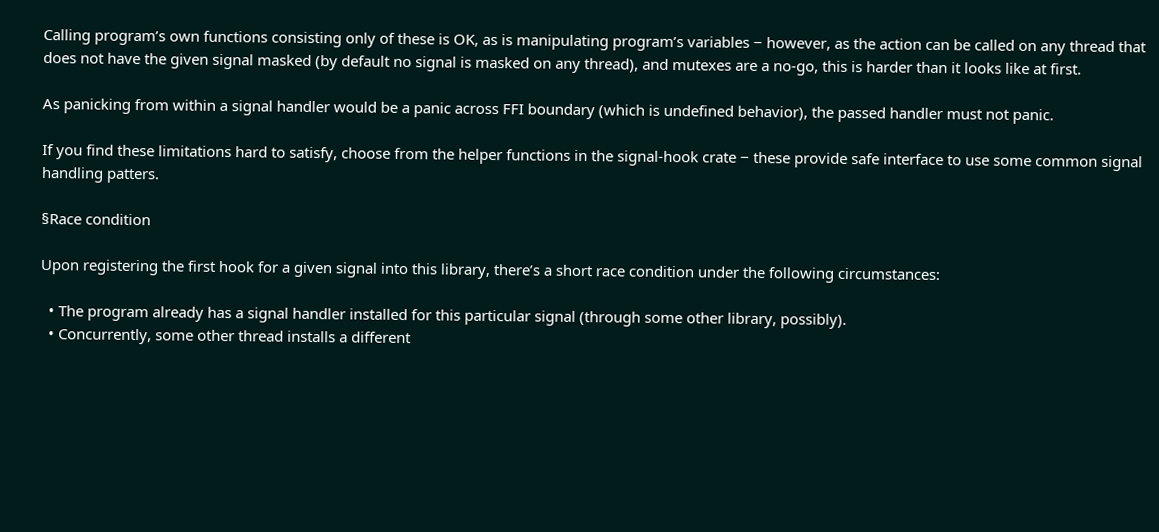Calling program’s own functions consisting only of these is OK, as is manipulating program’s variables ‒ however, as the action can be called on any thread that does not have the given signal masked (by default no signal is masked on any thread), and mutexes are a no-go, this is harder than it looks like at first.

As panicking from within a signal handler would be a panic across FFI boundary (which is undefined behavior), the passed handler must not panic.

If you find these limitations hard to satisfy, choose from the helper functions in the signal-hook crate ‒ these provide safe interface to use some common signal handling patters.

§Race condition

Upon registering the first hook for a given signal into this library, there’s a short race condition under the following circumstances:

  • The program already has a signal handler installed for this particular signal (through some other library, possibly).
  • Concurrently, some other thread installs a different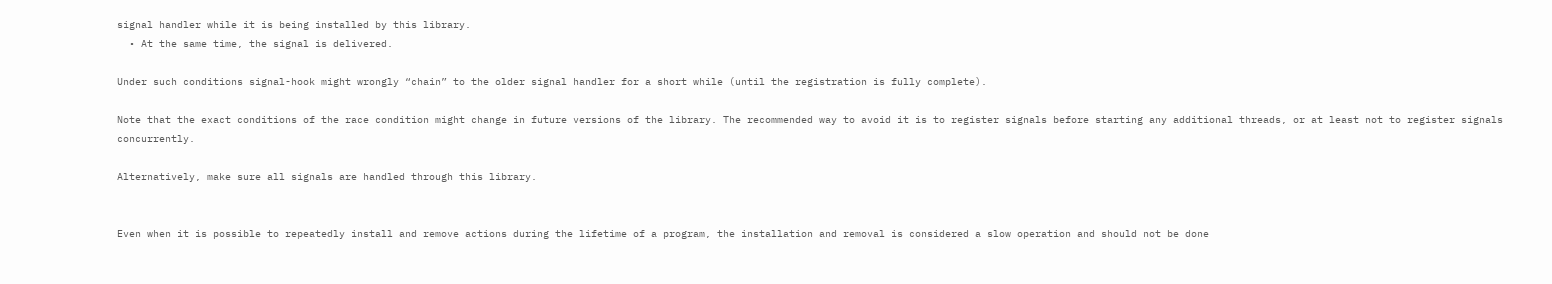signal handler while it is being installed by this library.
  • At the same time, the signal is delivered.

Under such conditions signal-hook might wrongly “chain” to the older signal handler for a short while (until the registration is fully complete).

Note that the exact conditions of the race condition might change in future versions of the library. The recommended way to avoid it is to register signals before starting any additional threads, or at least not to register signals concurrently.

Alternatively, make sure all signals are handled through this library.


Even when it is possible to repeatedly install and remove actions during the lifetime of a program, the installation and removal is considered a slow operation and should not be done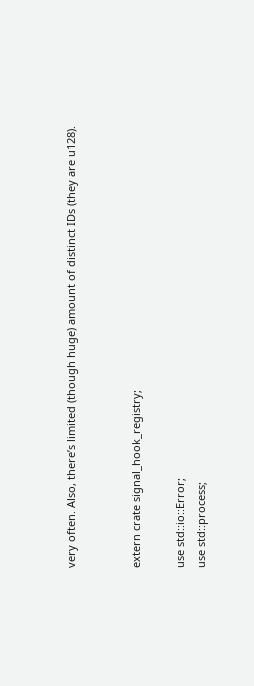very often. Also, there’s limited (though huge) amount of distinct IDs (they are u128).


extern crate signal_hook_registry;

use std::io::Error;
use std::process;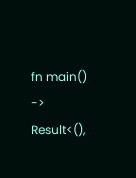fn main() -> Result<(),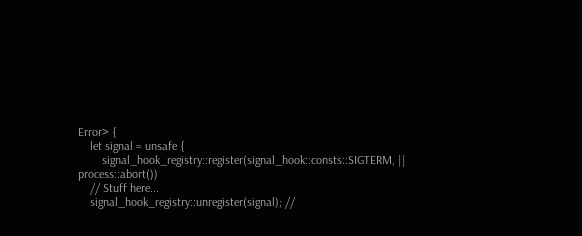Error> {
    let signal = unsafe {
        signal_hook_registry::register(signal_hook::consts::SIGTERM, || process::abort())
    // Stuff here...
    signal_hook_registry::unregister(signal); //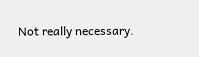Not really necessary.